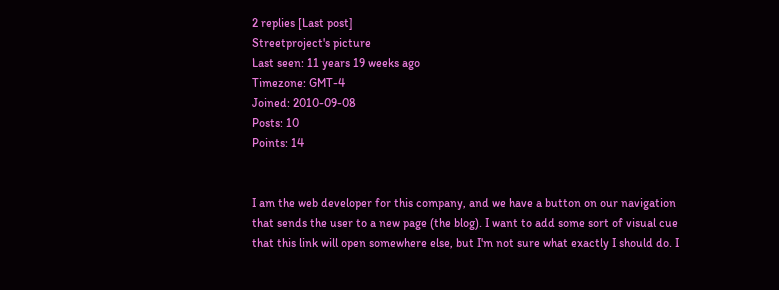2 replies [Last post]
Streetproject's picture
Last seen: 11 years 19 weeks ago
Timezone: GMT-4
Joined: 2010-09-08
Posts: 10
Points: 14


I am the web developer for this company, and we have a button on our navigation that sends the user to a new page (the blog). I want to add some sort of visual cue that this link will open somewhere else, but I'm not sure what exactly I should do. I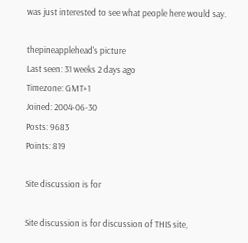was just interested to see what people here would say.

thepineapplehead's picture
Last seen: 31 weeks 2 days ago
Timezone: GMT+1
Joined: 2004-06-30
Posts: 9683
Points: 819

Site discussion is for

Site discussion is for discussion of THIS site,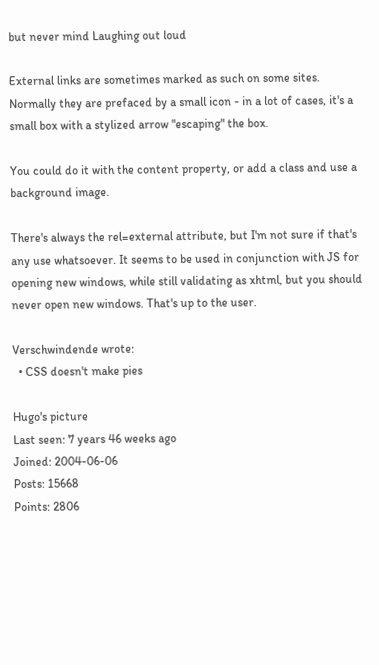but never mind Laughing out loud

External links are sometimes marked as such on some sites. Normally they are prefaced by a small icon - in a lot of cases, it's a small box with a stylized arrow "escaping" the box.

You could do it with the content property, or add a class and use a background image.

There's always the rel=external attribute, but I'm not sure if that's any use whatsoever. It seems to be used in conjunction with JS for opening new windows, while still validating as xhtml, but you should never open new windows. That's up to the user.

Verschwindende wrote:
  • CSS doesn't make pies

Hugo's picture
Last seen: 7 years 46 weeks ago
Joined: 2004-06-06
Posts: 15668
Points: 2806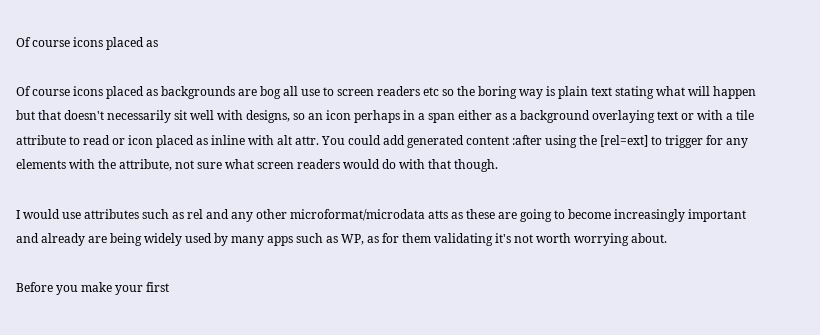Of course icons placed as

Of course icons placed as backgrounds are bog all use to screen readers etc so the boring way is plain text stating what will happen but that doesn't necessarily sit well with designs, so an icon perhaps in a span either as a background overlaying text or with a tile attribute to read or icon placed as inline with alt attr. You could add generated content :after using the [rel=ext] to trigger for any elements with the attribute, not sure what screen readers would do with that though.

I would use attributes such as rel and any other microformat/microdata atts as these are going to become increasingly important and already are being widely used by many apps such as WP, as for them validating it's not worth worrying about.

Before you make your first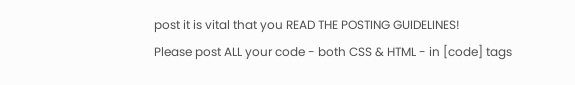post it is vital that you READ THE POSTING GUIDELINES!
Please post ALL your code - both CSS & HTML - in [code] tags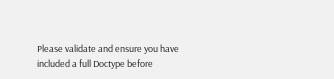Please validate and ensure you have included a full Doctype before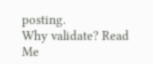posting.
Why validate? Read Me